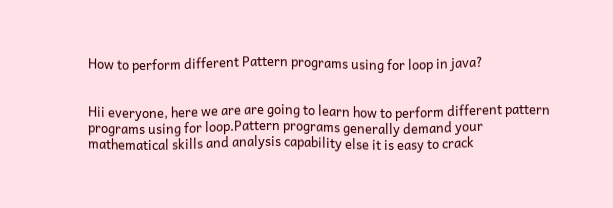How to perform different Pattern programs using for loop in java?


Hii everyone, here we are are going to learn how to perform different pattern programs using for loop.Pattern programs generally demand your mathematical skills and analysis capability else it is easy to crack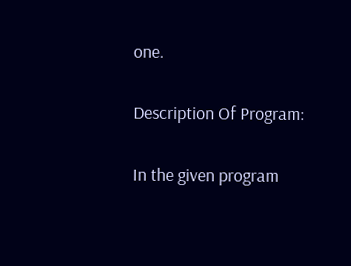one.

Description Of Program:

In the given program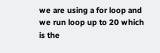we are using a for loop and we run loop up to 20 which is the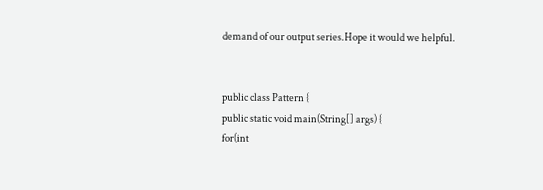demand of our output series.Hope it would we helpful.


public class Pattern {
public static void main(String[] args) {
for(int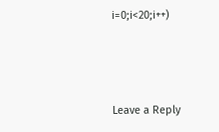i=0;i<20;i++)



Leave a Reply